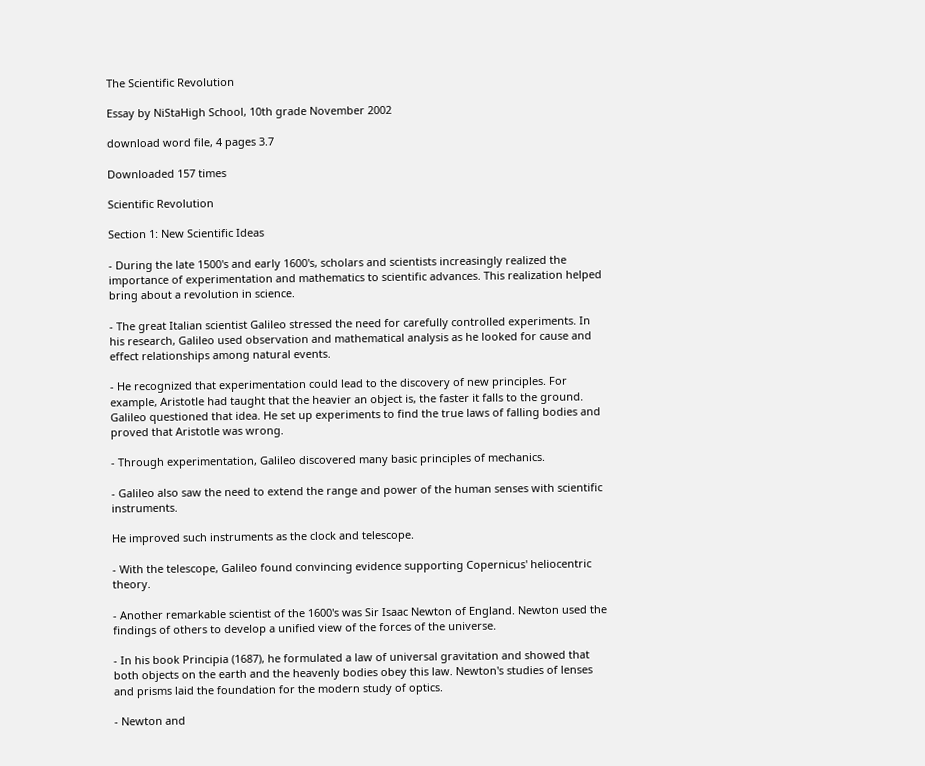The Scientific Revolution

Essay by NiStaHigh School, 10th grade November 2002

download word file, 4 pages 3.7

Downloaded 157 times

Scientific Revolution

Section 1: New Scientific Ideas

- During the late 1500's and early 1600's, scholars and scientists increasingly realized the importance of experimentation and mathematics to scientific advances. This realization helped bring about a revolution in science.

- The great Italian scientist Galileo stressed the need for carefully controlled experiments. In his research, Galileo used observation and mathematical analysis as he looked for cause and effect relationships among natural events.

- He recognized that experimentation could lead to the discovery of new principles. For example, Aristotle had taught that the heavier an object is, the faster it falls to the ground. Galileo questioned that idea. He set up experiments to find the true laws of falling bodies and proved that Aristotle was wrong.

- Through experimentation, Galileo discovered many basic principles of mechanics.

- Galileo also saw the need to extend the range and power of the human senses with scientific instruments.

He improved such instruments as the clock and telescope.

- With the telescope, Galileo found convincing evidence supporting Copernicus' heliocentric theory.

- Another remarkable scientist of the 1600's was Sir Isaac Newton of England. Newton used the findings of others to develop a unified view of the forces of the universe.

- In his book Principia (1687), he formulated a law of universal gravitation and showed that both objects on the earth and the heavenly bodies obey this law. Newton's studies of lenses and prisms laid the foundation for the modern study of optics.

- Newton and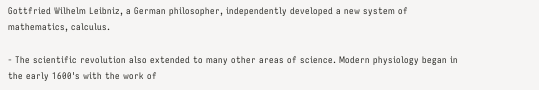Gottfried Wilhelm Leibniz, a German philosopher, independently developed a new system of mathematics, calculus.

- The scientific revolution also extended to many other areas of science. Modern physiology began in the early 1600's with the work of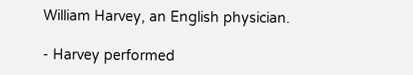William Harvey, an English physician.

- Harvey performed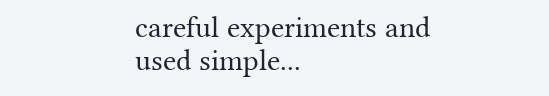careful experiments and used simple...